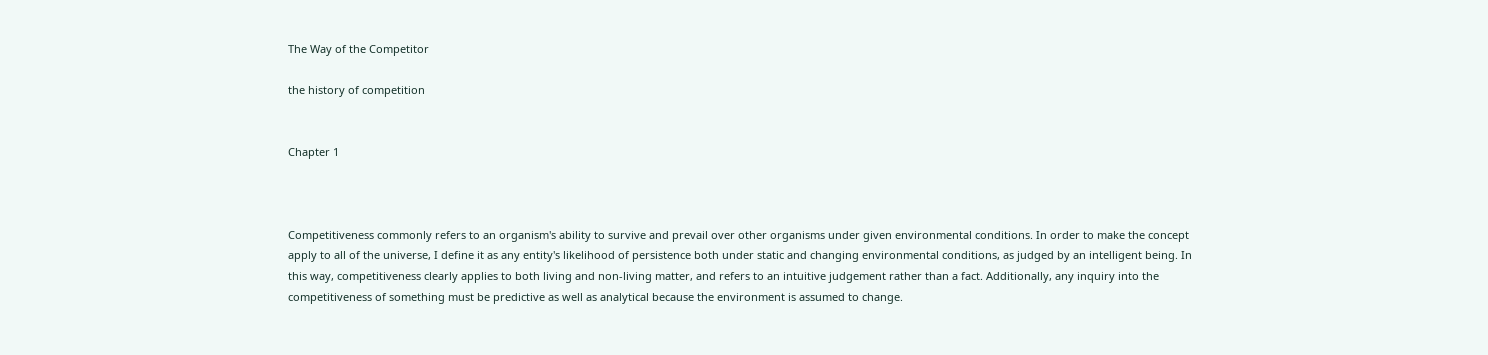The Way of the Competitor

the history of competition


Chapter 1



Competitiveness commonly refers to an organism's ability to survive and prevail over other organisms under given environmental conditions. In order to make the concept apply to all of the universe, I define it as any entity's likelihood of persistence both under static and changing environmental conditions, as judged by an intelligent being. In this way, competitiveness clearly applies to both living and non-living matter, and refers to an intuitive judgement rather than a fact. Additionally, any inquiry into the competitiveness of something must be predictive as well as analytical because the environment is assumed to change.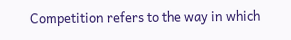Competition refers to the way in which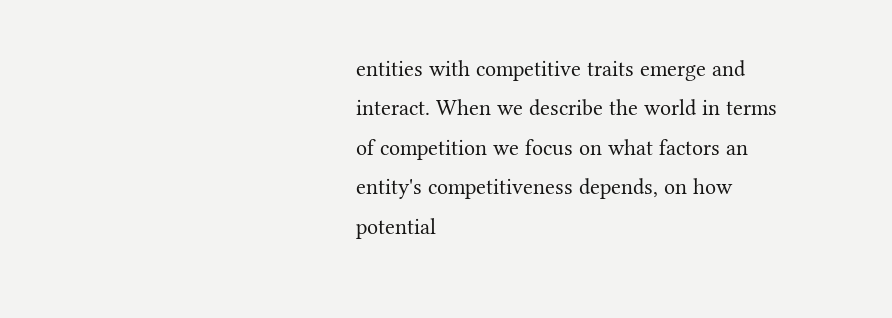entities with competitive traits emerge and interact. When we describe the world in terms of competition we focus on what factors an entity's competitiveness depends, on how potential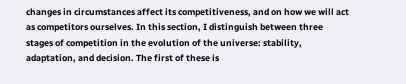changes in circumstances affect its competitiveness, and on how we will act as competitors ourselves. In this section, I distinguish between three stages of competition in the evolution of the universe: stability, adaptation, and decision. The first of these is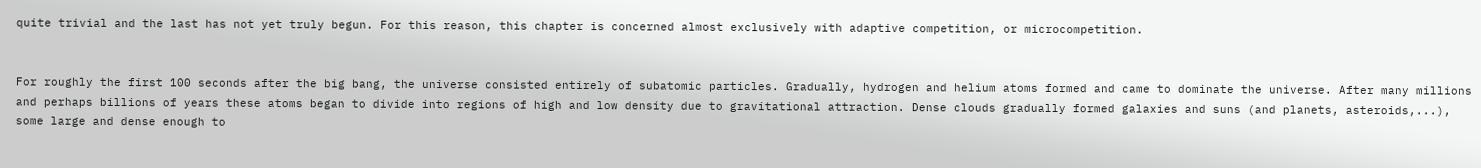quite trivial and the last has not yet truly begun. For this reason, this chapter is concerned almost exclusively with adaptive competition, or microcompetition.


For roughly the first 100 seconds after the big bang, the universe consisted entirely of subatomic particles. Gradually, hydrogen and helium atoms formed and came to dominate the universe. After many millions and perhaps billions of years these atoms began to divide into regions of high and low density due to gravitational attraction. Dense clouds gradually formed galaxies and suns (and planets, asteroids,...), some large and dense enough to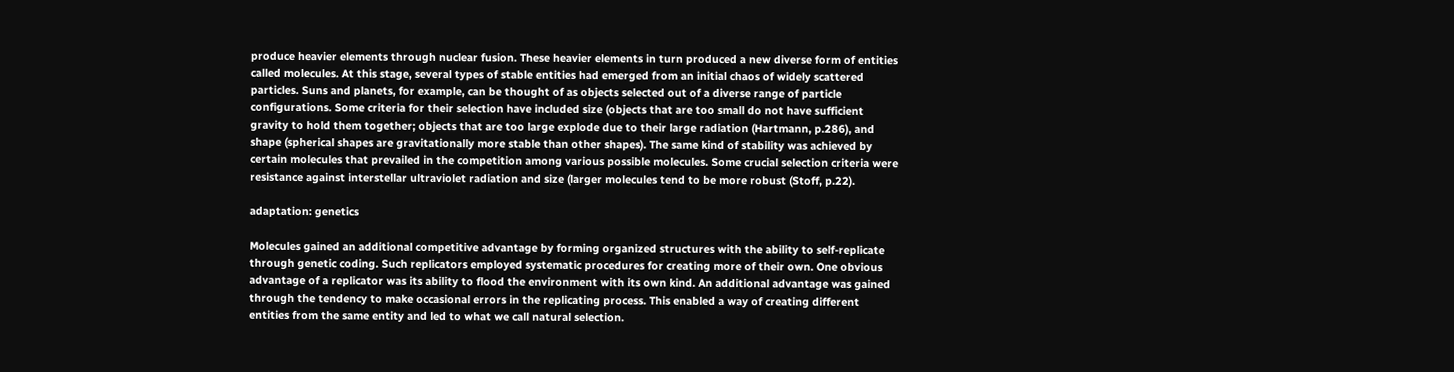produce heavier elements through nuclear fusion. These heavier elements in turn produced a new diverse form of entities called molecules. At this stage, several types of stable entities had emerged from an initial chaos of widely scattered particles. Suns and planets, for example, can be thought of as objects selected out of a diverse range of particle configurations. Some criteria for their selection have included size (objects that are too small do not have sufficient gravity to hold them together; objects that are too large explode due to their large radiation (Hartmann, p.286), and shape (spherical shapes are gravitationally more stable than other shapes). The same kind of stability was achieved by certain molecules that prevailed in the competition among various possible molecules. Some crucial selection criteria were resistance against interstellar ultraviolet radiation and size (larger molecules tend to be more robust (Stoff, p.22).

adaptation: genetics

Molecules gained an additional competitive advantage by forming organized structures with the ability to self-replicate through genetic coding. Such replicators employed systematic procedures for creating more of their own. One obvious advantage of a replicator was its ability to flood the environment with its own kind. An additional advantage was gained through the tendency to make occasional errors in the replicating process. This enabled a way of creating different entities from the same entity and led to what we call natural selection.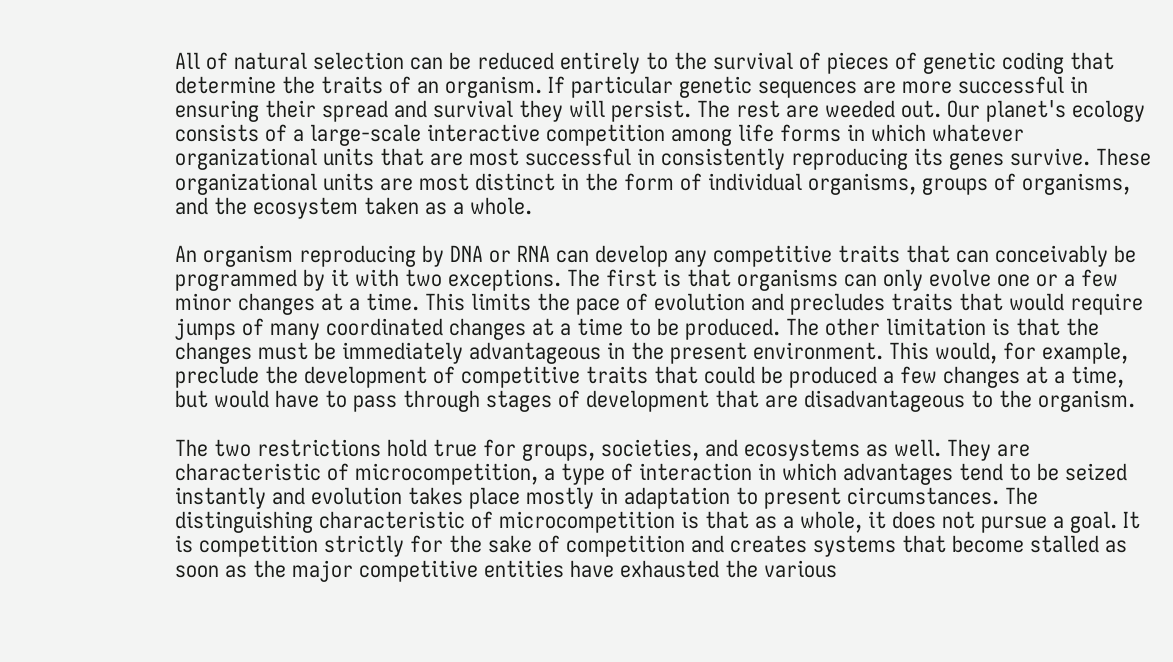All of natural selection can be reduced entirely to the survival of pieces of genetic coding that determine the traits of an organism. If particular genetic sequences are more successful in ensuring their spread and survival they will persist. The rest are weeded out. Our planet's ecology consists of a large-scale interactive competition among life forms in which whatever organizational units that are most successful in consistently reproducing its genes survive. These organizational units are most distinct in the form of individual organisms, groups of organisms, and the ecosystem taken as a whole.

An organism reproducing by DNA or RNA can develop any competitive traits that can conceivably be programmed by it with two exceptions. The first is that organisms can only evolve one or a few minor changes at a time. This limits the pace of evolution and precludes traits that would require jumps of many coordinated changes at a time to be produced. The other limitation is that the changes must be immediately advantageous in the present environment. This would, for example, preclude the development of competitive traits that could be produced a few changes at a time, but would have to pass through stages of development that are disadvantageous to the organism.

The two restrictions hold true for groups, societies, and ecosystems as well. They are characteristic of microcompetition, a type of interaction in which advantages tend to be seized instantly and evolution takes place mostly in adaptation to present circumstances. The distinguishing characteristic of microcompetition is that as a whole, it does not pursue a goal. It is competition strictly for the sake of competition and creates systems that become stalled as soon as the major competitive entities have exhausted the various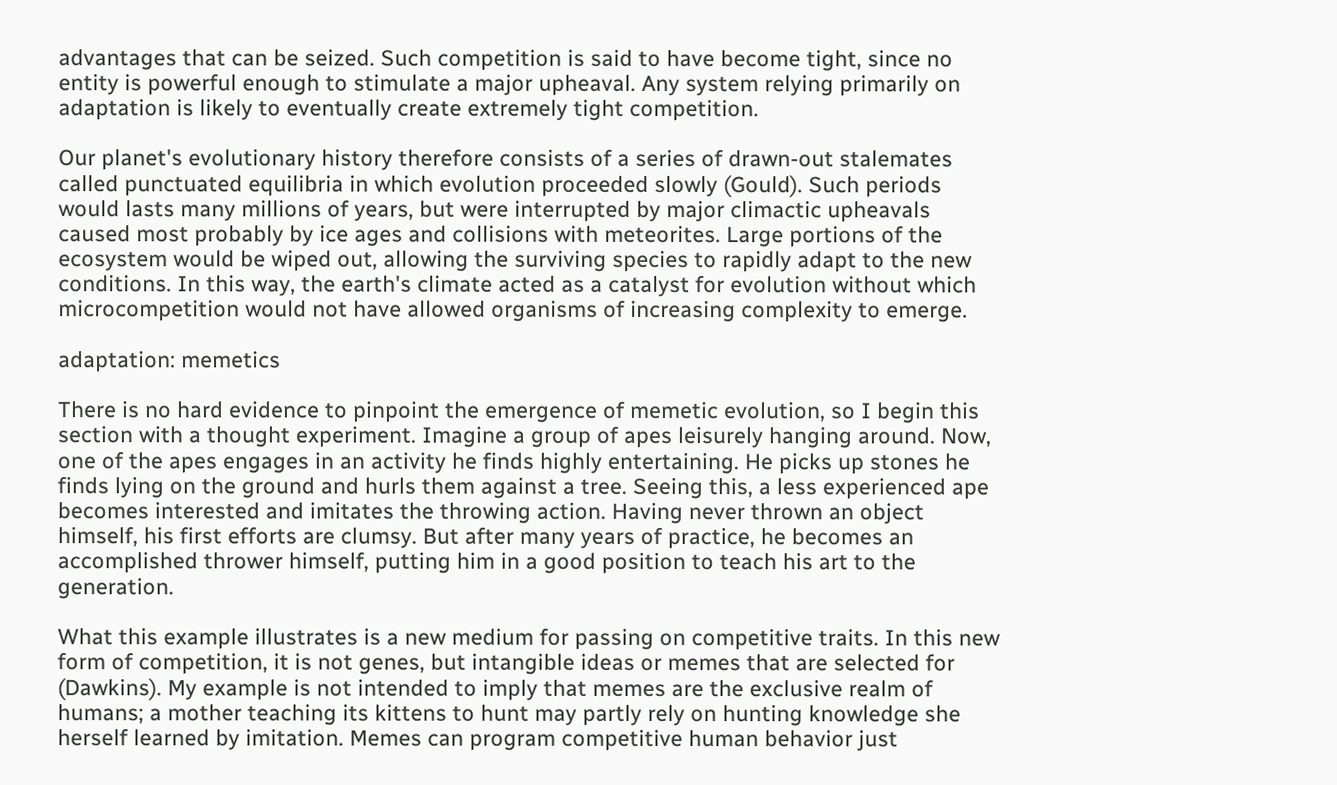advantages that can be seized. Such competition is said to have become tight, since no entity is powerful enough to stimulate a major upheaval. Any system relying primarily on adaptation is likely to eventually create extremely tight competition.

Our planet's evolutionary history therefore consists of a series of drawn-out stalemates called punctuated equilibria in which evolution proceeded slowly (Gould). Such periods would lasts many millions of years, but were interrupted by major climactic upheavals caused most probably by ice ages and collisions with meteorites. Large portions of the ecosystem would be wiped out, allowing the surviving species to rapidly adapt to the new conditions. In this way, the earth's climate acted as a catalyst for evolution without which microcompetition would not have allowed organisms of increasing complexity to emerge.

adaptation: memetics

There is no hard evidence to pinpoint the emergence of memetic evolution, so I begin this section with a thought experiment. Imagine a group of apes leisurely hanging around. Now, one of the apes engages in an activity he finds highly entertaining. He picks up stones he finds lying on the ground and hurls them against a tree. Seeing this, a less experienced ape becomes interested and imitates the throwing action. Having never thrown an object himself, his first efforts are clumsy. But after many years of practice, he becomes an accomplished thrower himself, putting him in a good position to teach his art to the generation.

What this example illustrates is a new medium for passing on competitive traits. In this new form of competition, it is not genes, but intangible ideas or memes that are selected for (Dawkins). My example is not intended to imply that memes are the exclusive realm of humans; a mother teaching its kittens to hunt may partly rely on hunting knowledge she herself learned by imitation. Memes can program competitive human behavior just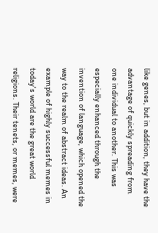like genes, but in addition, they have the advantage of quickly spreading from one individual to another. This was especially enhanced through the invention of language, which opened the way to the realm of abstract ideas. An example of highly successful memes in today's world are the great world religions. Their tenets, or memes, were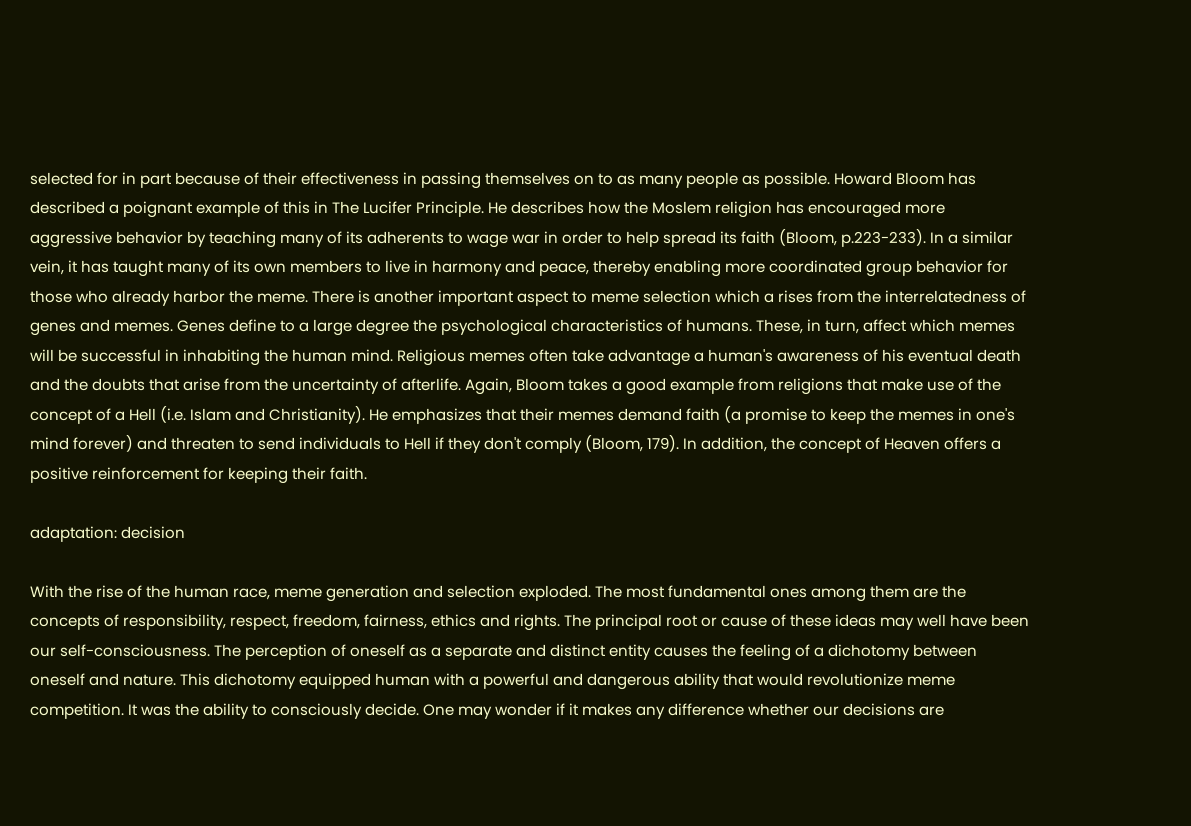selected for in part because of their effectiveness in passing themselves on to as many people as possible. Howard Bloom has described a poignant example of this in The Lucifer Principle. He describes how the Moslem religion has encouraged more aggressive behavior by teaching many of its adherents to wage war in order to help spread its faith (Bloom, p.223-233). In a similar vein, it has taught many of its own members to live in harmony and peace, thereby enabling more coordinated group behavior for those who already harbor the meme. There is another important aspect to meme selection which a rises from the interrelatedness of genes and memes. Genes define to a large degree the psychological characteristics of humans. These, in turn, affect which memes will be successful in inhabiting the human mind. Religious memes often take advantage a human's awareness of his eventual death and the doubts that arise from the uncertainty of afterlife. Again, Bloom takes a good example from religions that make use of the concept of a Hell (i.e. Islam and Christianity). He emphasizes that their memes demand faith (a promise to keep the memes in one's mind forever) and threaten to send individuals to Hell if they don't comply (Bloom, 179). In addition, the concept of Heaven offers a positive reinforcement for keeping their faith.

adaptation: decision

With the rise of the human race, meme generation and selection exploded. The most fundamental ones among them are the concepts of responsibility, respect, freedom, fairness, ethics and rights. The principal root or cause of these ideas may well have been our self-consciousness. The perception of oneself as a separate and distinct entity causes the feeling of a dichotomy between oneself and nature. This dichotomy equipped human with a powerful and dangerous ability that would revolutionize meme competition. It was the ability to consciously decide. One may wonder if it makes any difference whether our decisions are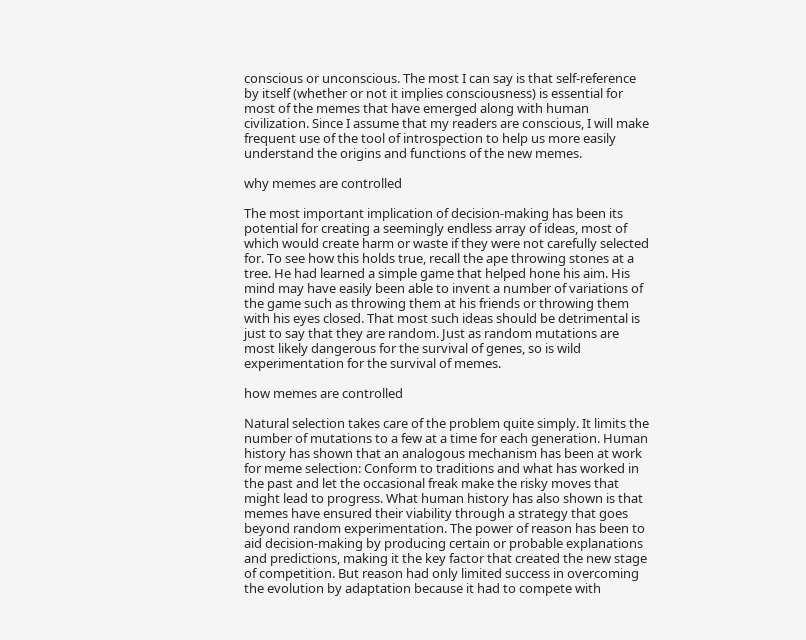conscious or unconscious. The most I can say is that self-reference by itself (whether or not it implies consciousness) is essential for most of the memes that have emerged along with human civilization. Since I assume that my readers are conscious, I will make frequent use of the tool of introspection to help us more easily understand the origins and functions of the new memes.

why memes are controlled

The most important implication of decision-making has been its potential for creating a seemingly endless array of ideas, most of which would create harm or waste if they were not carefully selected for. To see how this holds true, recall the ape throwing stones at a tree. He had learned a simple game that helped hone his aim. His mind may have easily been able to invent a number of variations of the game such as throwing them at his friends or throwing them with his eyes closed. That most such ideas should be detrimental is just to say that they are random. Just as random mutations are most likely dangerous for the survival of genes, so is wild experimentation for the survival of memes.

how memes are controlled

Natural selection takes care of the problem quite simply. It limits the number of mutations to a few at a time for each generation. Human history has shown that an analogous mechanism has been at work for meme selection: Conform to traditions and what has worked in the past and let the occasional freak make the risky moves that might lead to progress. What human history has also shown is that memes have ensured their viability through a strategy that goes beyond random experimentation. The power of reason has been to aid decision-making by producing certain or probable explanations and predictions, making it the key factor that created the new stage of competition. But reason had only limited success in overcoming the evolution by adaptation because it had to compete with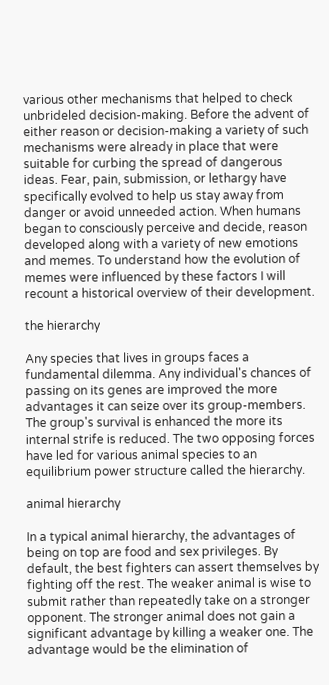various other mechanisms that helped to check unbrideled decision-making. Before the advent of either reason or decision-making a variety of such mechanisms were already in place that were suitable for curbing the spread of dangerous ideas. Fear, pain, submission, or lethargy have specifically evolved to help us stay away from danger or avoid unneeded action. When humans began to consciously perceive and decide, reason developed along with a variety of new emotions and memes. To understand how the evolution of memes were influenced by these factors I will recount a historical overview of their development.

the hierarchy

Any species that lives in groups faces a fundamental dilemma. Any individual's chances of passing on its genes are improved the more advantages it can seize over its group-members. The group's survival is enhanced the more its internal strife is reduced. The two opposing forces have led for various animal species to an equilibrium power structure called the hierarchy.

animal hierarchy

In a typical animal hierarchy, the advantages of being on top are food and sex privileges. By default, the best fighters can assert themselves by fighting off the rest. The weaker animal is wise to submit rather than repeatedly take on a stronger opponent. The stronger animal does not gain a significant advantage by killing a weaker one. The advantage would be the elimination of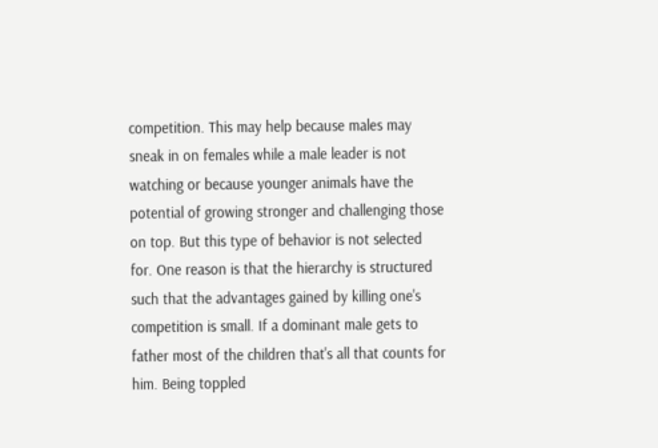competition. This may help because males may sneak in on females while a male leader is not watching or because younger animals have the potential of growing stronger and challenging those on top. But this type of behavior is not selected for. One reason is that the hierarchy is structured such that the advantages gained by killing one's competition is small. If a dominant male gets to father most of the children that's all that counts for him. Being toppled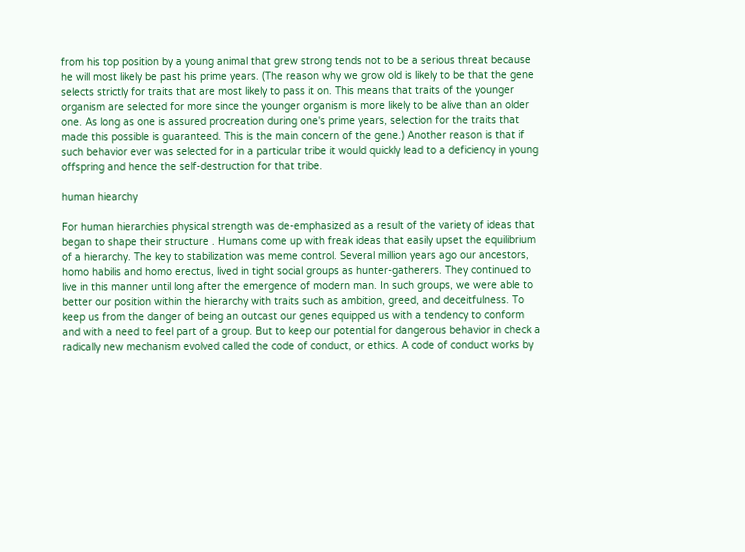from his top position by a young animal that grew strong tends not to be a serious threat because he will most likely be past his prime years. (The reason why we grow old is likely to be that the gene selects strictly for traits that are most likely to pass it on. This means that traits of the younger organism are selected for more since the younger organism is more likely to be alive than an older one. As long as one is assured procreation during one's prime years, selection for the traits that made this possible is guaranteed. This is the main concern of the gene.) Another reason is that if such behavior ever was selected for in a particular tribe it would quickly lead to a deficiency in young offspring and hence the self-destruction for that tribe.

human hiearchy

For human hierarchies physical strength was de-emphasized as a result of the variety of ideas that began to shape their structure . Humans come up with freak ideas that easily upset the equilibrium of a hierarchy. The key to stabilization was meme control. Several million years ago our ancestors, homo habilis and homo erectus, lived in tight social groups as hunter-gatherers. They continued to live in this manner until long after the emergence of modern man. In such groups, we were able to better our position within the hierarchy with traits such as ambition, greed, and deceitfulness. To keep us from the danger of being an outcast our genes equipped us with a tendency to conform and with a need to feel part of a group. But to keep our potential for dangerous behavior in check a radically new mechanism evolved called the code of conduct, or ethics. A code of conduct works by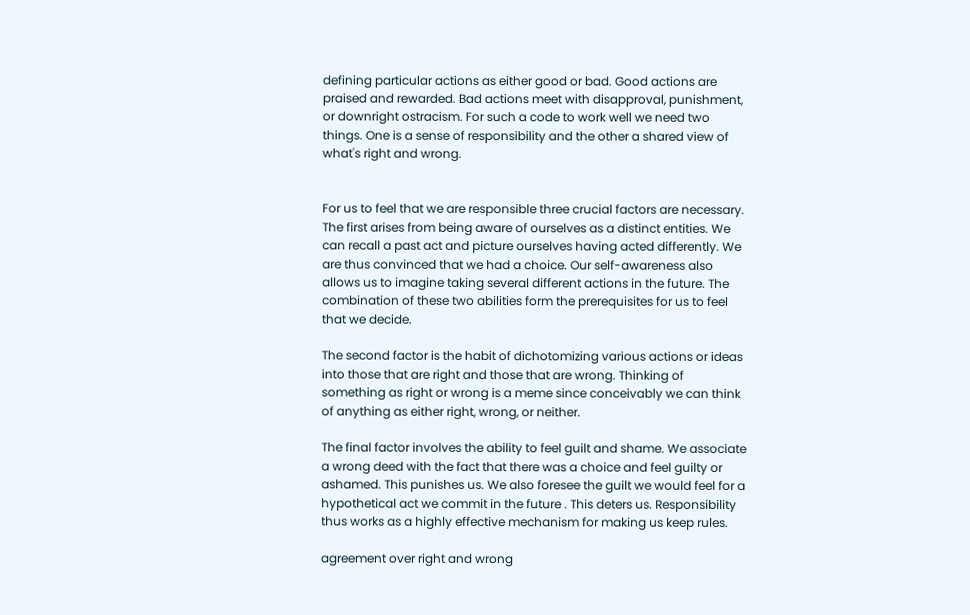defining particular actions as either good or bad. Good actions are praised and rewarded. Bad actions meet with disapproval, punishment, or downright ostracism. For such a code to work well we need two things. One is a sense of responsibility and the other a shared view of what's right and wrong.


For us to feel that we are responsible three crucial factors are necessary. The first arises from being aware of ourselves as a distinct entities. We can recall a past act and picture ourselves having acted differently. We are thus convinced that we had a choice. Our self-awareness also allows us to imagine taking several different actions in the future. The combination of these two abilities form the prerequisites for us to feel that we decide.

The second factor is the habit of dichotomizing various actions or ideas into those that are right and those that are wrong. Thinking of something as right or wrong is a meme since conceivably we can think of anything as either right, wrong, or neither.

The final factor involves the ability to feel guilt and shame. We associate a wrong deed with the fact that there was a choice and feel guilty or ashamed. This punishes us. We also foresee the guilt we would feel for a hypothetical act we commit in the future . This deters us. Responsibility thus works as a highly effective mechanism for making us keep rules.

agreement over right and wrong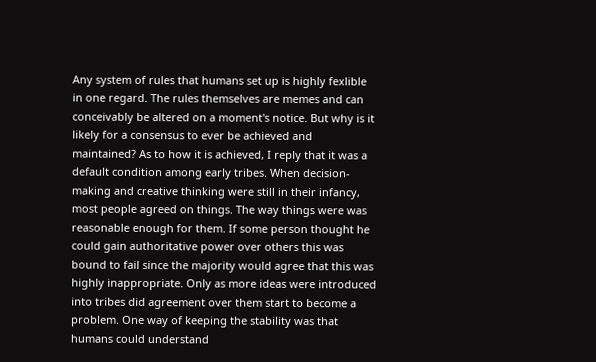Any system of rules that humans set up is highly fexlible in one regard. The rules themselves are memes and can conceivably be altered on a moment's notice. But why is it likely for a consensus to ever be achieved and maintained? As to how it is achieved, I reply that it was a default condition among early tribes. When decision-making and creative thinking were still in their infancy, most people agreed on things. The way things were was reasonable enough for them. If some person thought he could gain authoritative power over others this was bound to fail since the majority would agree that this was highly inappropriate. Only as more ideas were introduced into tribes did agreement over them start to become a problem. One way of keeping the stability was that humans could understand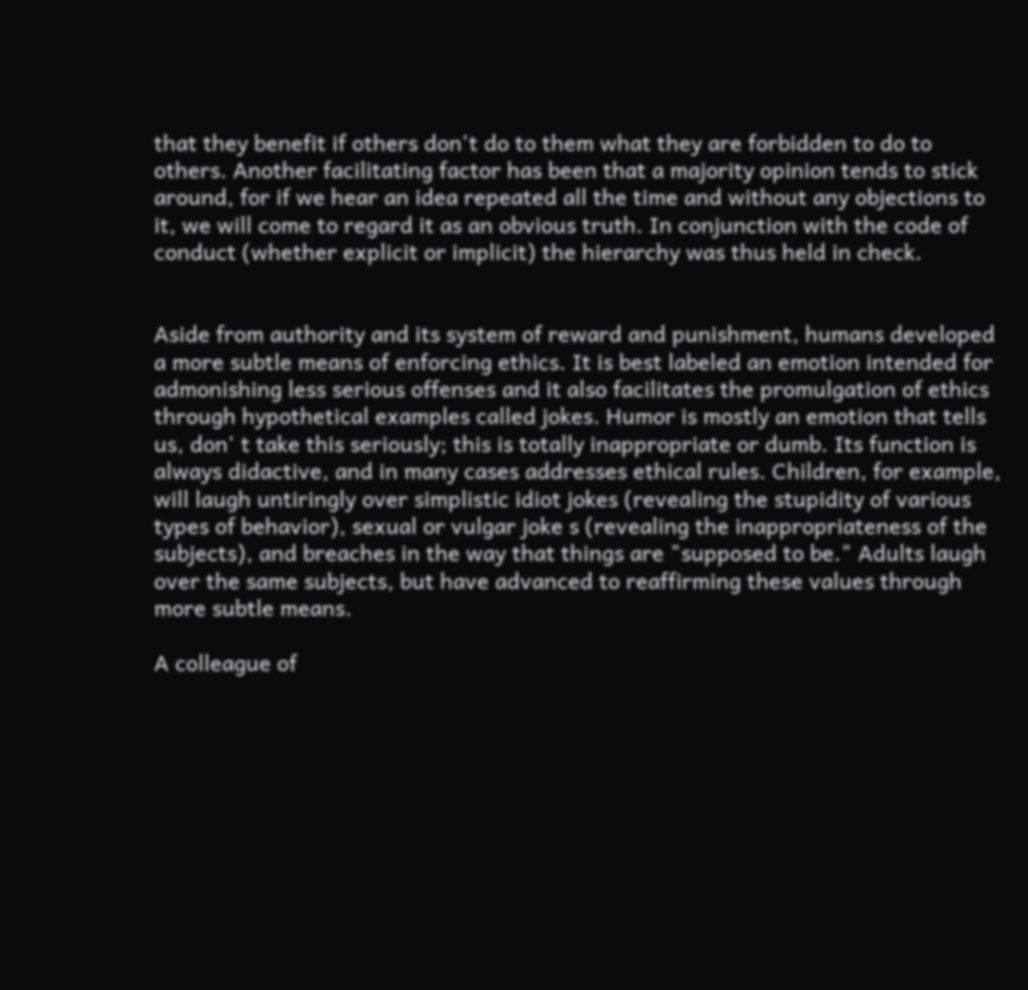that they benefit if others don't do to them what they are forbidden to do to others. Another facilitating factor has been that a majority opinion tends to stick around, for if we hear an idea repeated all the time and without any objections to it, we will come to regard it as an obvious truth. In conjunction with the code of conduct (whether explicit or implicit) the hierarchy was thus held in check.


Aside from authority and its system of reward and punishment, humans developed a more subtle means of enforcing ethics. It is best labeled an emotion intended for admonishing less serious offenses and it also facilitates the promulgation of ethics through hypothetical examples called jokes. Humor is mostly an emotion that tells us, don' t take this seriously; this is totally inappropriate or dumb. Its function is always didactive, and in many cases addresses ethical rules. Children, for example, will laugh untiringly over simplistic idiot jokes (revealing the stupidity of various types of behavior), sexual or vulgar joke s (revealing the inappropriateness of the subjects), and breaches in the way that things are "supposed to be." Adults laugh over the same subjects, but have advanced to reaffirming these values through more subtle means.

A colleague of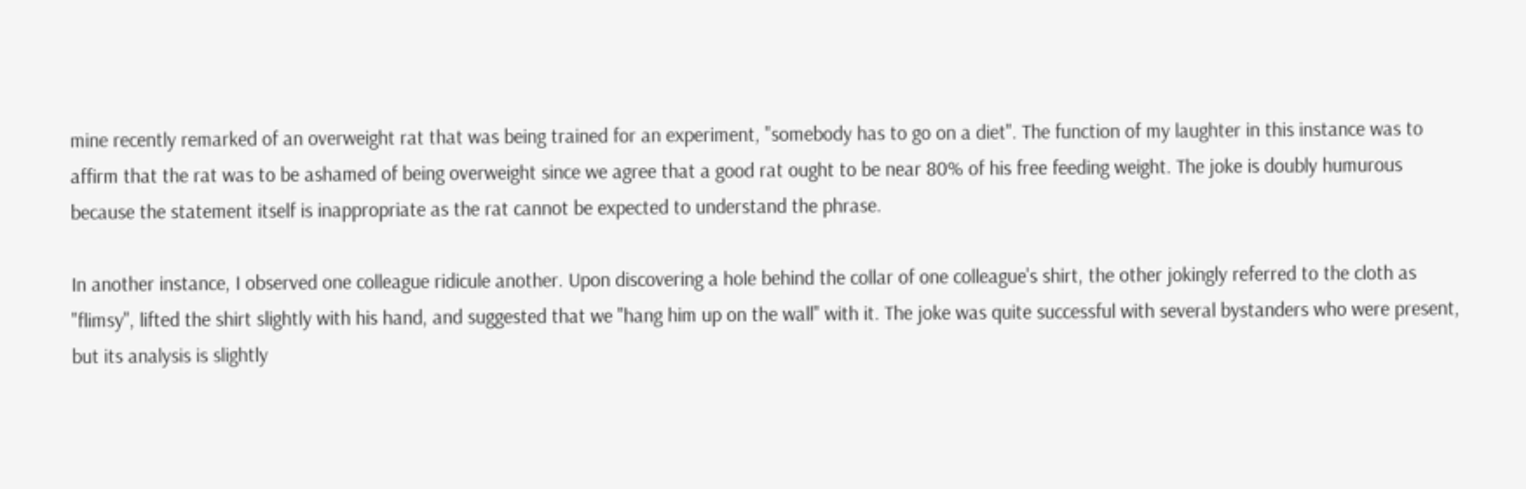mine recently remarked of an overweight rat that was being trained for an experiment, "somebody has to go on a diet". The function of my laughter in this instance was to affirm that the rat was to be ashamed of being overweight since we agree that a good rat ought to be near 80% of his free feeding weight. The joke is doubly humurous because the statement itself is inappropriate as the rat cannot be expected to understand the phrase.

In another instance, I observed one colleague ridicule another. Upon discovering a hole behind the collar of one colleague's shirt, the other jokingly referred to the cloth as "flimsy", lifted the shirt slightly with his hand, and suggested that we "hang him up on the wall" with it. The joke was quite successful with several bystanders who were present, but its analysis is slightly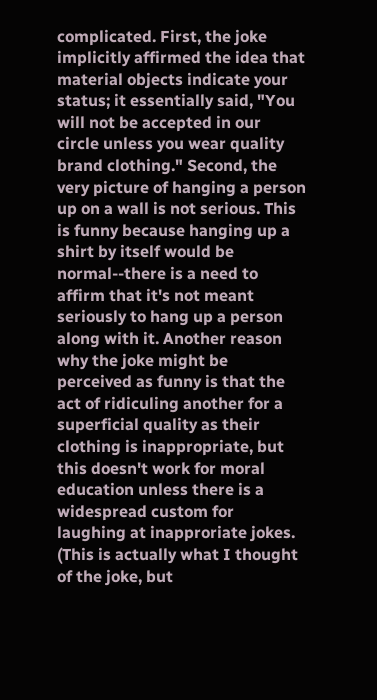complicated. First, the joke implicitly affirmed the idea that material objects indicate your status; it essentially said, "You will not be accepted in our circle unless you wear quality brand clothing." Second, the very picture of hanging a person up on a wall is not serious. This is funny because hanging up a shirt by itself would be normal--there is a need to affirm that it's not meant seriously to hang up a person along with it. Another reason why the joke might be perceived as funny is that the act of ridiculing another for a superficial quality as their clothing is inappropriate, but this doesn't work for moral education unless there is a widespread custom for laughing at inapproriate jokes. (This is actually what I thought of the joke, but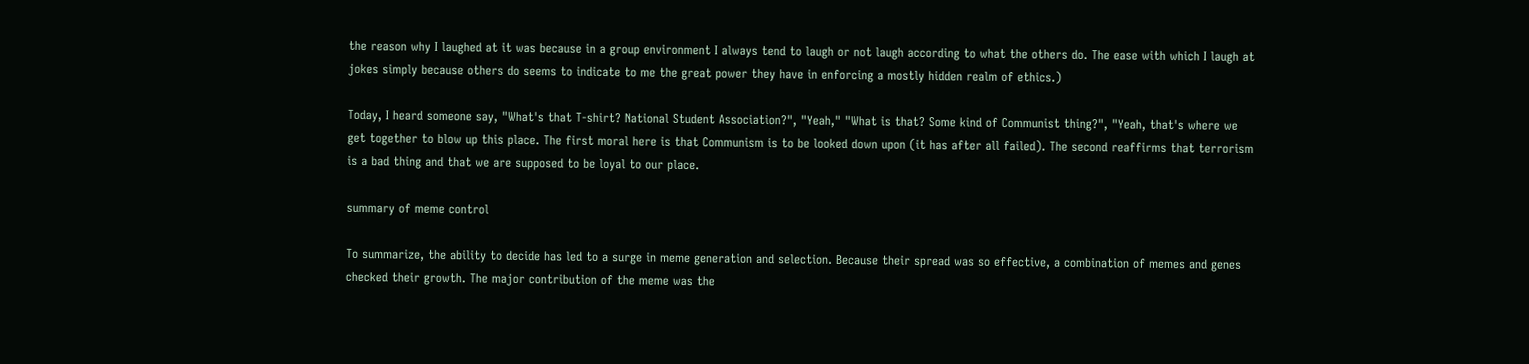the reason why I laughed at it was because in a group environment I always tend to laugh or not laugh according to what the others do. The ease with which I laugh at jokes simply because others do seems to indicate to me the great power they have in enforcing a mostly hidden realm of ethics.)

Today, I heard someone say, "What's that T-shirt? National Student Association?", "Yeah," "What is that? Some kind of Communist thing?", "Yeah, that's where we get together to blow up this place. The first moral here is that Communism is to be looked down upon (it has after all failed). The second reaffirms that terrorism is a bad thing and that we are supposed to be loyal to our place.

summary of meme control

To summarize, the ability to decide has led to a surge in meme generation and selection. Because their spread was so effective, a combination of memes and genes checked their growth. The major contribution of the meme was the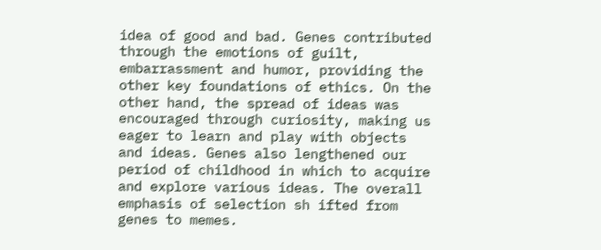idea of good and bad. Genes contributed through the emotions of guilt, embarrassment and humor, providing the other key foundations of ethics. On the other hand, the spread of ideas was encouraged through curiosity, making us eager to learn and play with objects and ideas. Genes also lengthened our period of childhood in which to acquire and explore various ideas. The overall emphasis of selection sh ifted from genes to memes.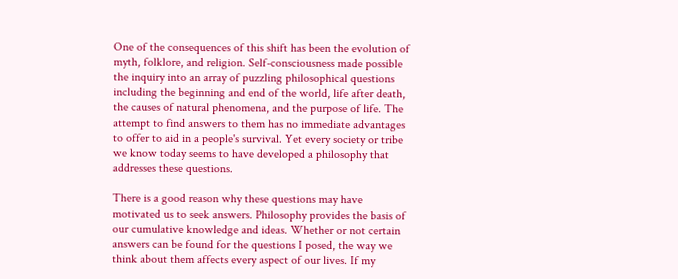One of the consequences of this shift has been the evolution of myth, folklore, and religion. Self-consciousness made possible the inquiry into an array of puzzling philosophical questions including the beginning and end of the world, life after death, the causes of natural phenomena, and the purpose of life. The attempt to find answers to them has no immediate advantages to offer to aid in a people's survival. Yet every society or tribe we know today seems to have developed a philosophy that addresses these questions.

There is a good reason why these questions may have motivated us to seek answers. Philosophy provides the basis of our cumulative knowledge and ideas. Whether or not certain answers can be found for the questions I posed, the way we think about them affects every aspect of our lives. If my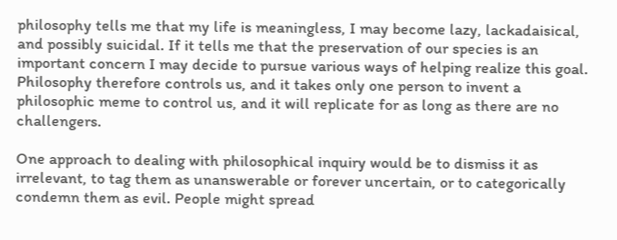philosophy tells me that my life is meaningless, I may become lazy, lackadaisical, and possibly suicidal. If it tells me that the preservation of our species is an important concern I may decide to pursue various ways of helping realize this goal. Philosophy therefore controls us, and it takes only one person to invent a philosophic meme to control us, and it will replicate for as long as there are no challengers.

One approach to dealing with philosophical inquiry would be to dismiss it as irrelevant, to tag them as unanswerable or forever uncertain, or to categorically condemn them as evil. People might spread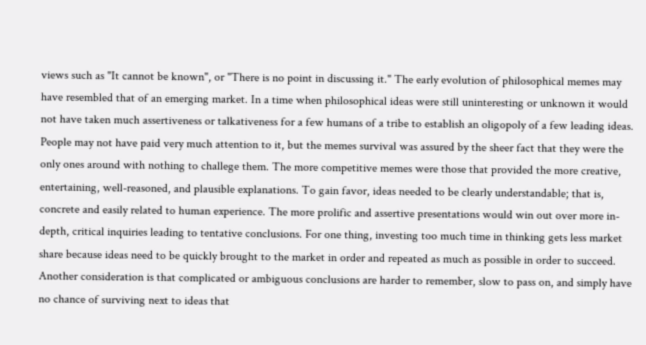views such as "It cannot be known", or "There is no point in discussing it." The early evolution of philosophical memes may have resembled that of an emerging market. In a time when philosophical ideas were still uninteresting or unknown it would not have taken much assertiveness or talkativeness for a few humans of a tribe to establish an oligopoly of a few leading ideas. People may not have paid very much attention to it, but the memes survival was assured by the sheer fact that they were the only ones around with nothing to challege them. The more competitive memes were those that provided the more creative, entertaining, well-reasoned, and plausible explanations. To gain favor, ideas needed to be clearly understandable; that is, concrete and easily related to human experience. The more prolific and assertive presentations would win out over more in-depth, critical inquiries leading to tentative conclusions. For one thing, investing too much time in thinking gets less market share because ideas need to be quickly brought to the market in order and repeated as much as possible in order to succeed. Another consideration is that complicated or ambiguous conclusions are harder to remember, slow to pass on, and simply have no chance of surviving next to ideas that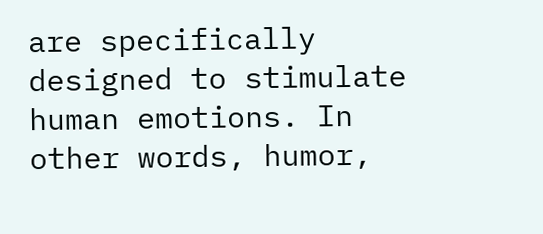are specifically designed to stimulate human emotions. In other words, humor,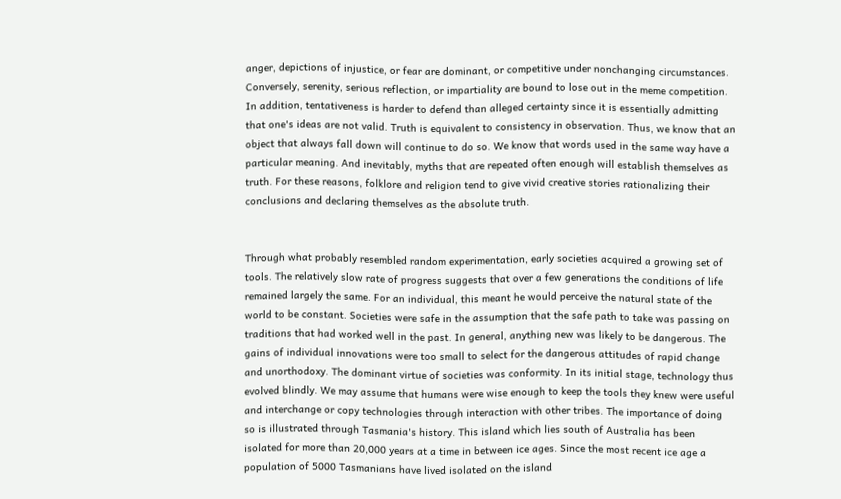anger, depictions of injustice, or fear are dominant, or competitive under nonchanging circumstances. Conversely, serenity, serious reflection, or impartiality are bound to lose out in the meme competition. In addition, tentativeness is harder to defend than alleged certainty since it is essentially admitting that one's ideas are not valid. Truth is equivalent to consistency in observation. Thus, we know that an object that always fall down will continue to do so. We know that words used in the same way have a particular meaning. And inevitably, myths that are repeated often enough will establish themselves as truth. For these reasons, folklore and religion tend to give vivid creative stories rationalizing their conclusions and declaring themselves as the absolute truth.


Through what probably resembled random experimentation, early societies acquired a growing set of tools. The relatively slow rate of progress suggests that over a few generations the conditions of life remained largely the same. For an individual, this meant he would perceive the natural state of the world to be constant. Societies were safe in the assumption that the safe path to take was passing on traditions that had worked well in the past. In general, anything new was likely to be dangerous. The gains of individual innovations were too small to select for the dangerous attitudes of rapid change and unorthodoxy. The dominant virtue of societies was conformity. In its initial stage, technology thus evolved blindly. We may assume that humans were wise enough to keep the tools they knew were useful and interchange or copy technologies through interaction with other tribes. The importance of doing so is illustrated through Tasmania's history. This island which lies south of Australia has been isolated for more than 20,000 years at a time in between ice ages. Since the most recent ice age a population of 5000 Tasmanians have lived isolated on the island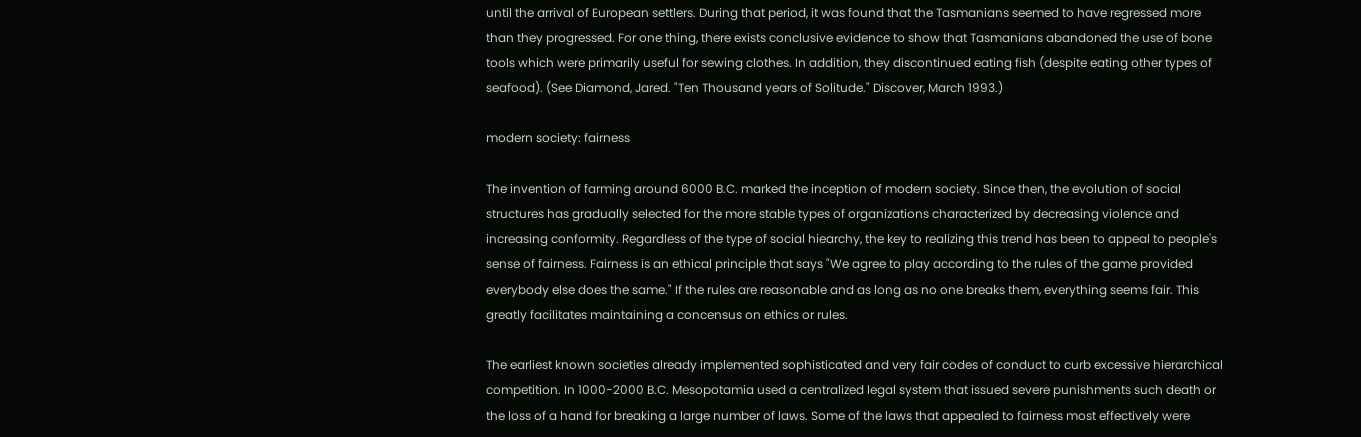until the arrival of European settlers. During that period, it was found that the Tasmanians seemed to have regressed more than they progressed. For one thing, there exists conclusive evidence to show that Tasmanians abandoned the use of bone tools which were primarily useful for sewing clothes. In addition, they discontinued eating fish (despite eating other types of seafood). (See Diamond, Jared. "Ten Thousand years of Solitude." Discover, March 1993.)

modern society: fairness

The invention of farming around 6000 B.C. marked the inception of modern society. Since then, the evolution of social structures has gradually selected for the more stable types of organizations characterized by decreasing violence and increasing conformity. Regardless of the type of social hiearchy, the key to realizing this trend has been to appeal to people's sense of fairness. Fairness is an ethical principle that says "We agree to play according to the rules of the game provided everybody else does the same." If the rules are reasonable and as long as no one breaks them, everything seems fair. This greatly facilitates maintaining a concensus on ethics or rules.

The earliest known societies already implemented sophisticated and very fair codes of conduct to curb excessive hierarchical competition. In 1000-2000 B.C. Mesopotamia used a centralized legal system that issued severe punishments such death or the loss of a hand for breaking a large number of laws. Some of the laws that appealed to fairness most effectively were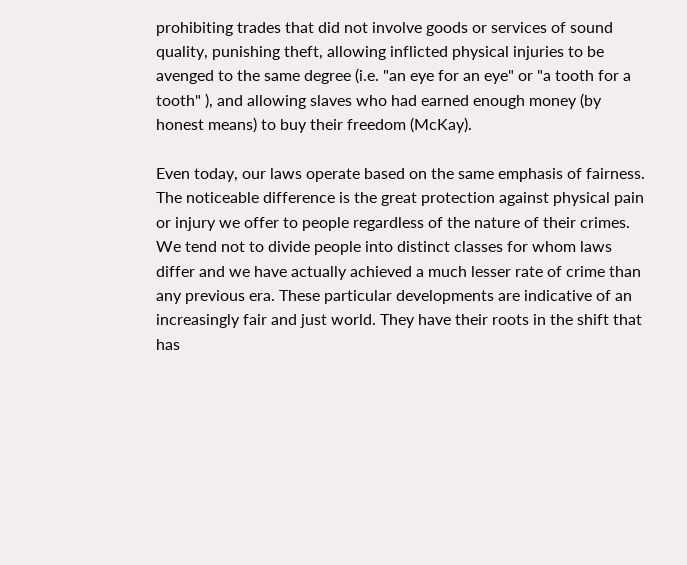prohibiting trades that did not involve goods or services of sound quality, punishing theft, allowing inflicted physical injuries to be avenged to the same degree (i.e. "an eye for an eye" or "a tooth for a tooth" ), and allowing slaves who had earned enough money (by honest means) to buy their freedom (McKay).

Even today, our laws operate based on the same emphasis of fairness. The noticeable difference is the great protection against physical pain or injury we offer to people regardless of the nature of their crimes. We tend not to divide people into distinct classes for whom laws differ and we have actually achieved a much lesser rate of crime than any previous era. These particular developments are indicative of an increasingly fair and just world. They have their roots in the shift that has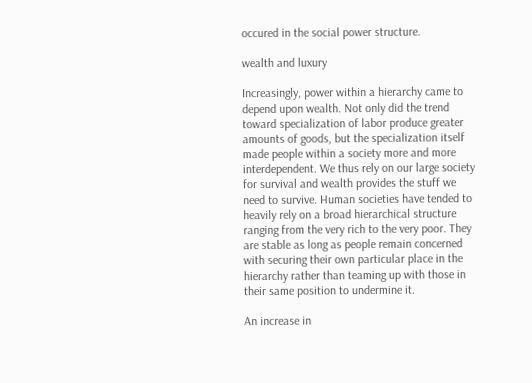occured in the social power structure.

wealth and luxury

Increasingly, power within a hierarchy came to depend upon wealth. Not only did the trend toward specialization of labor produce greater amounts of goods, but the specialization itself made people within a society more and more interdependent. We thus rely on our large society for survival and wealth provides the stuff we need to survive. Human societies have tended to heavily rely on a broad hierarchical structure ranging from the very rich to the very poor. They are stable as long as people remain concerned with securing their own particular place in the hierarchy rather than teaming up with those in their same position to undermine it.

An increase in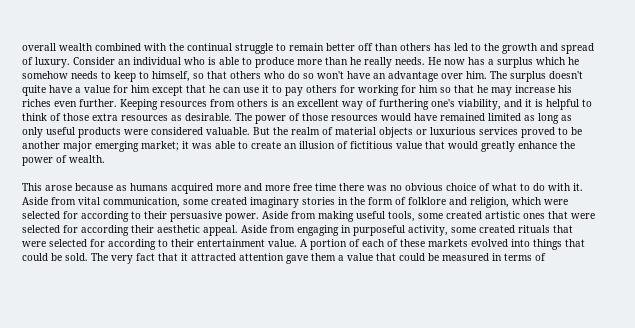overall wealth combined with the continual struggle to remain better off than others has led to the growth and spread of luxury. Consider an individual who is able to produce more than he really needs. He now has a surplus which he somehow needs to keep to himself, so that others who do so won't have an advantage over him. The surplus doesn't quite have a value for him except that he can use it to pay others for working for him so that he may increase his riches even further. Keeping resources from others is an excellent way of furthering one's viability, and it is helpful to think of those extra resources as desirable. The power of those resources would have remained limited as long as only useful products were considered valuable. But the realm of material objects or luxurious services proved to be another major emerging market; it was able to create an illusion of fictitious value that would greatly enhance the power of wealth.

This arose because as humans acquired more and more free time there was no obvious choice of what to do with it. Aside from vital communication, some created imaginary stories in the form of folklore and religion, which were selected for according to their persuasive power. Aside from making useful tools, some created artistic ones that were selected for according their aesthetic appeal. Aside from engaging in purposeful activity, some created rituals that were selected for according to their entertainment value. A portion of each of these markets evolved into things that could be sold. The very fact that it attracted attention gave them a value that could be measured in terms of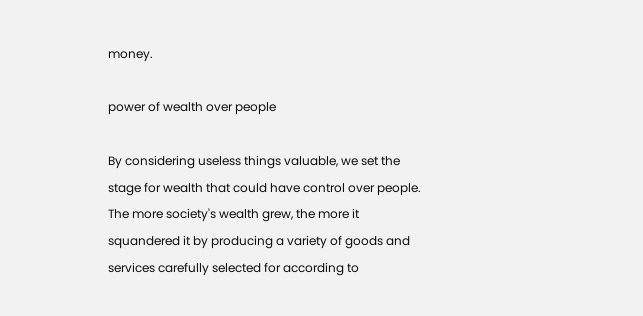money.

power of wealth over people

By considering useless things valuable, we set the stage for wealth that could have control over people. The more society's wealth grew, the more it squandered it by producing a variety of goods and services carefully selected for according to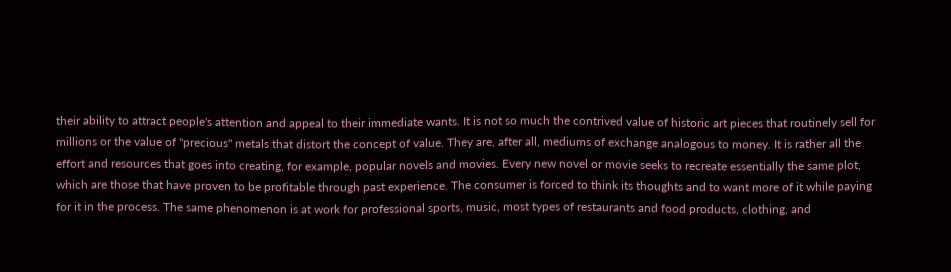their ability to attract people's attention and appeal to their immediate wants. It is not so much the contrived value of historic art pieces that routinely sell for millions or the value of "precious" metals that distort the concept of value. They are, after all, mediums of exchange analogous to money. It is rather all the effort and resources that goes into creating, for example, popular novels and movies. Every new novel or movie seeks to recreate essentially the same plot, which are those that have proven to be profitable through past experience. The consumer is forced to think its thoughts and to want more of it while paying for it in the process. The same phenomenon is at work for professional sports, music, most types of restaurants and food products, clothing, and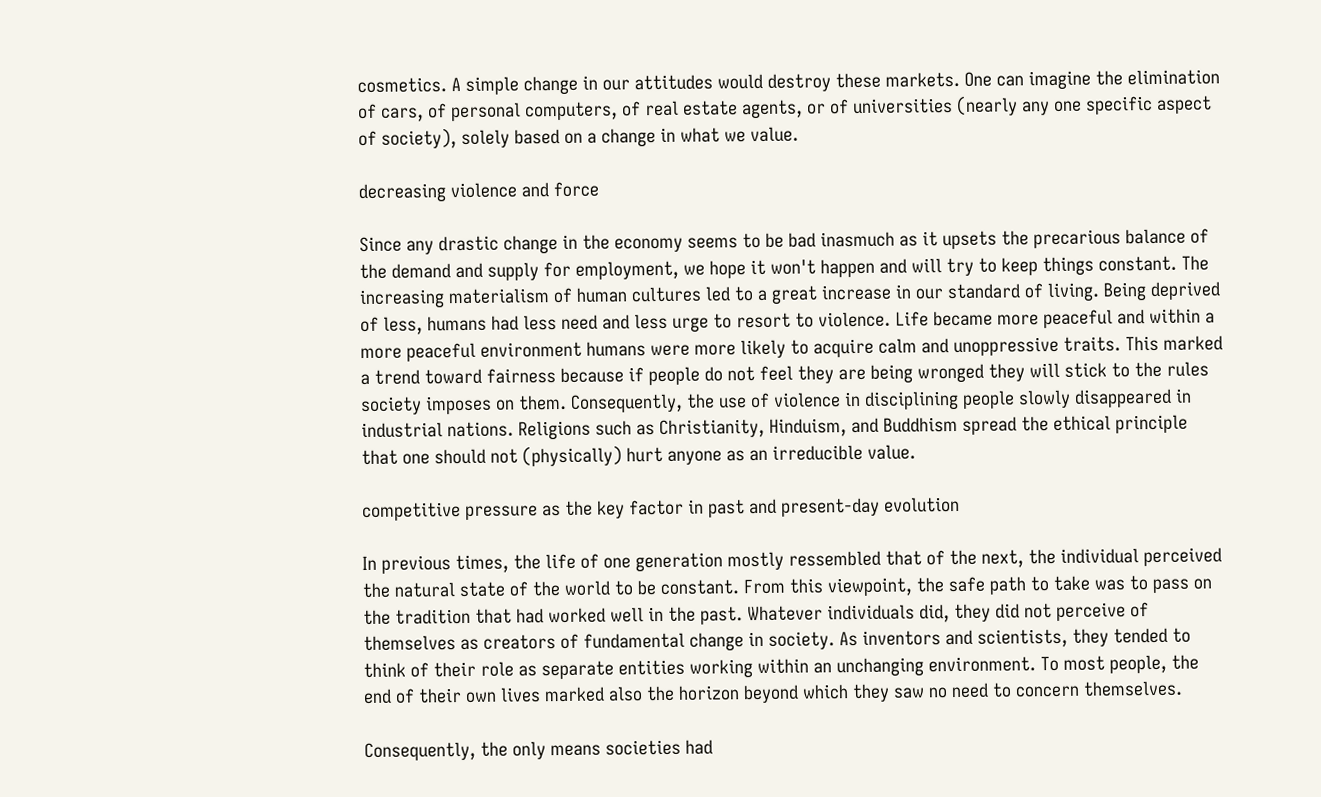cosmetics. A simple change in our attitudes would destroy these markets. One can imagine the elimination of cars, of personal computers, of real estate agents, or of universities (nearly any one specific aspect of society), solely based on a change in what we value.

decreasing violence and force

Since any drastic change in the economy seems to be bad inasmuch as it upsets the precarious balance of the demand and supply for employment, we hope it won't happen and will try to keep things constant. The increasing materialism of human cultures led to a great increase in our standard of living. Being deprived of less, humans had less need and less urge to resort to violence. Life became more peaceful and within a more peaceful environment humans were more likely to acquire calm and unoppressive traits. This marked a trend toward fairness because if people do not feel they are being wronged they will stick to the rules society imposes on them. Consequently, the use of violence in disciplining people slowly disappeared in industrial nations. Religions such as Christianity, Hinduism, and Buddhism spread the ethical principle that one should not (physically) hurt anyone as an irreducible value.

competitive pressure as the key factor in past and present-day evolution

In previous times, the life of one generation mostly ressembled that of the next, the individual perceived the natural state of the world to be constant. From this viewpoint, the safe path to take was to pass on the tradition that had worked well in the past. Whatever individuals did, they did not perceive of themselves as creators of fundamental change in society. As inventors and scientists, they tended to think of their role as separate entities working within an unchanging environment. To most people, the end of their own lives marked also the horizon beyond which they saw no need to concern themselves.

Consequently, the only means societies had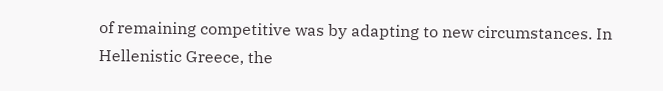of remaining competitive was by adapting to new circumstances. In Hellenistic Greece, the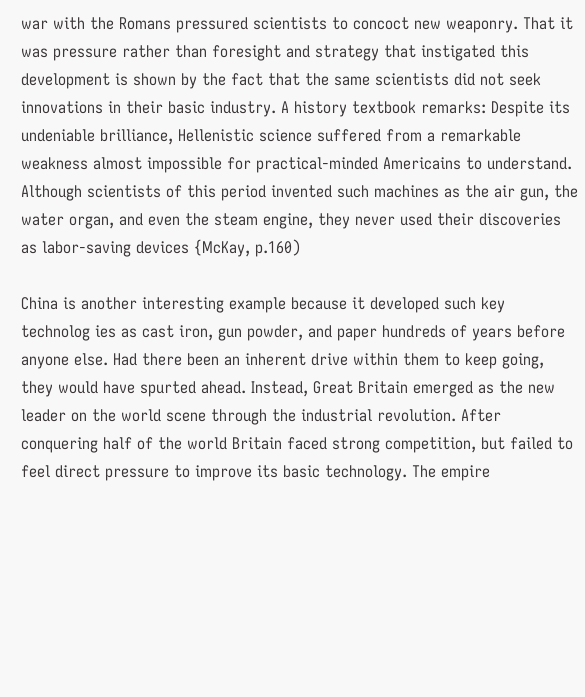war with the Romans pressured scientists to concoct new weaponry. That it was pressure rather than foresight and strategy that instigated this development is shown by the fact that the same scientists did not seek innovations in their basic industry. A history textbook remarks: Despite its undeniable brilliance, Hellenistic science suffered from a remarkable weakness almost impossible for practical-minded Americains to understand. Although scientists of this period invented such machines as the air gun, the water organ, and even the steam engine, they never used their discoveries as labor-saving devices {McKay, p.160)

China is another interesting example because it developed such key technolog ies as cast iron, gun powder, and paper hundreds of years before anyone else. Had there been an inherent drive within them to keep going, they would have spurted ahead. Instead, Great Britain emerged as the new leader on the world scene through the industrial revolution. After conquering half of the world Britain faced strong competition, but failed to feel direct pressure to improve its basic technology. The empire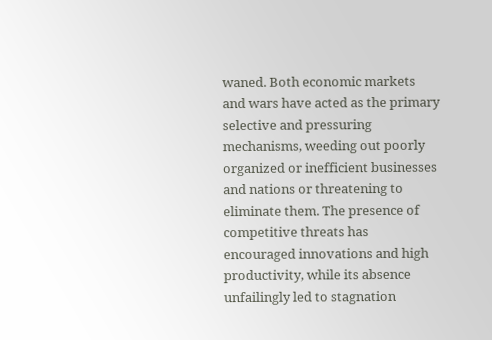waned. Both economic markets and wars have acted as the primary selective and pressuring mechanisms, weeding out poorly organized or inefficient businesses and nations or threatening to eliminate them. The presence of competitive threats has encouraged innovations and high productivity, while its absence unfailingly led to stagnation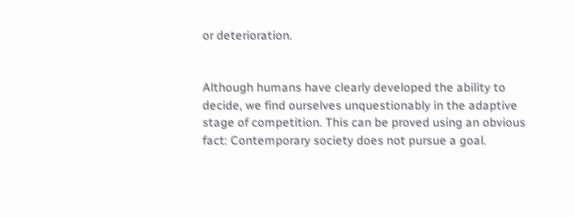or deterioration.


Although humans have clearly developed the ability to decide, we find ourselves unquestionably in the adaptive stage of competition. This can be proved using an obvious fact: Contemporary society does not pursue a goal.